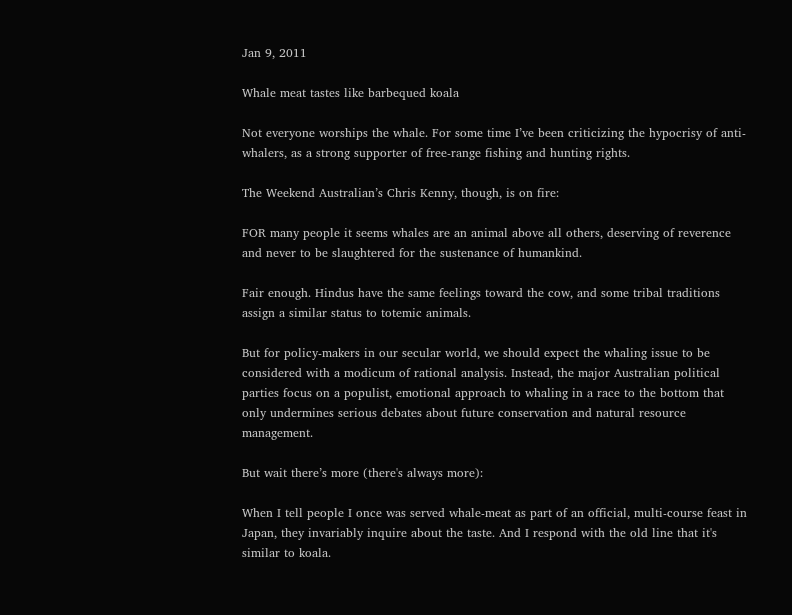Jan 9, 2011

Whale meat tastes like barbequed koala

Not everyone worships the whale. For some time I’ve been criticizing the hypocrisy of anti-whalers, as a strong supporter of free-range fishing and hunting rights.

The Weekend Australian’s Chris Kenny, though, is on fire:

FOR many people it seems whales are an animal above all others, deserving of reverence and never to be slaughtered for the sustenance of humankind.

Fair enough. Hindus have the same feelings toward the cow, and some tribal traditions assign a similar status to totemic animals.

But for policy-makers in our secular world, we should expect the whaling issue to be considered with a modicum of rational analysis. Instead, the major Australian political parties focus on a populist, emotional approach to whaling in a race to the bottom that only undermines serious debates about future conservation and natural resource management.

But wait there’s more (there's always more):

When I tell people I once was served whale-meat as part of an official, multi-course feast in Japan, they invariably inquire about the taste. And I respond with the old line that it's similar to koala.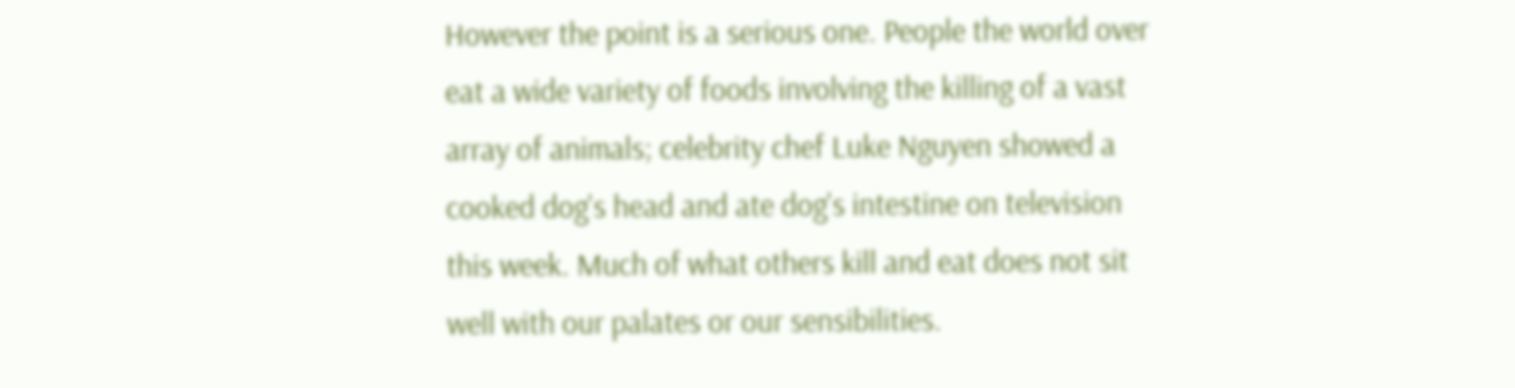However the point is a serious one. People the world over eat a wide variety of foods involving the killing of a vast array of animals; celebrity chef Luke Nguyen showed a cooked dog's head and ate dog's intestine on television this week. Much of what others kill and eat does not sit well with our palates or our sensibilities.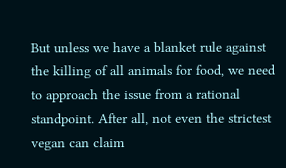But unless we have a blanket rule against the killing of all animals for food, we need to approach the issue from a rational standpoint. After all, not even the strictest vegan can claim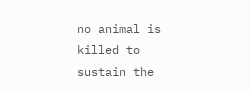no animal is killed to sustain the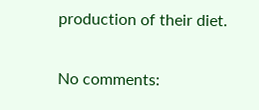production of their diet.

No comments: